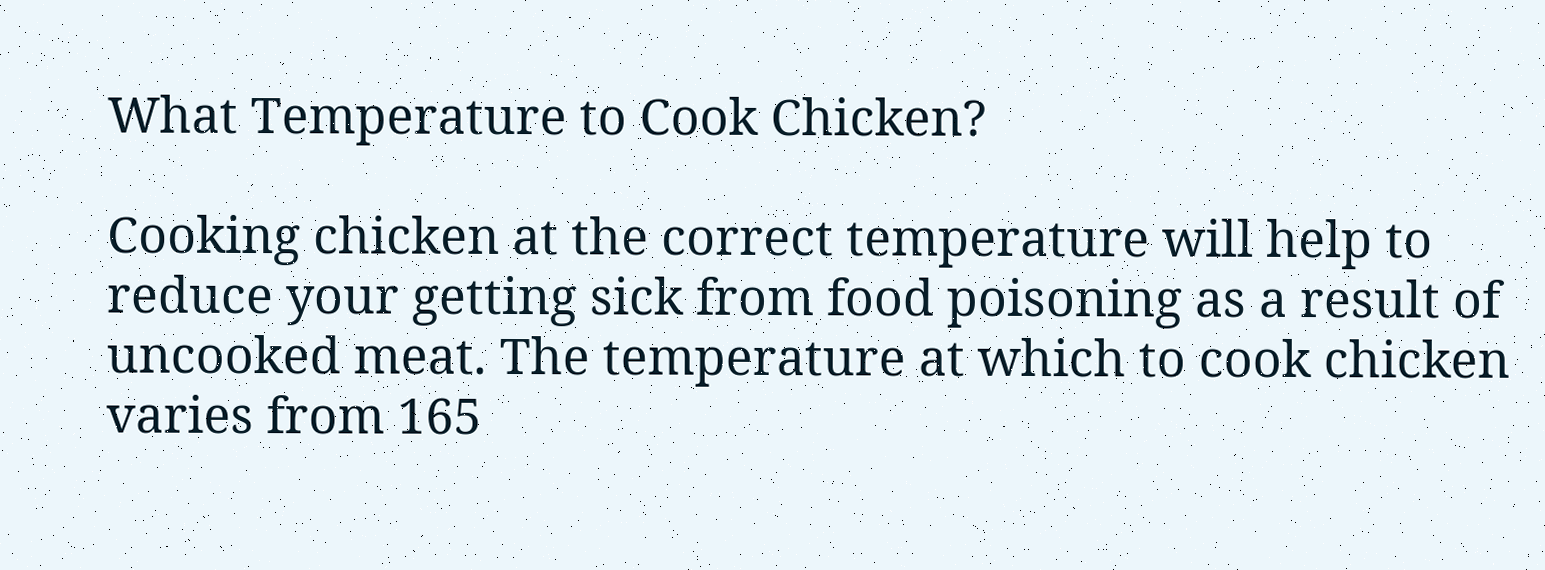What Temperature to Cook Chicken?

Cooking chicken at the correct temperature will help to reduce your getting sick from food poisoning as a result of uncooked meat. The temperature at which to cook chicken varies from 165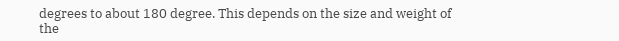degrees to about 180 degree. This depends on the size and weight of the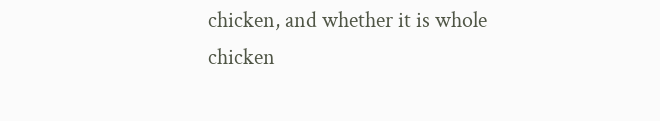chicken, and whether it is whole chicken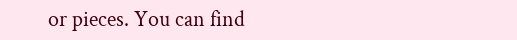or pieces. You can find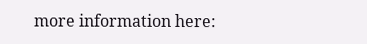more information here: